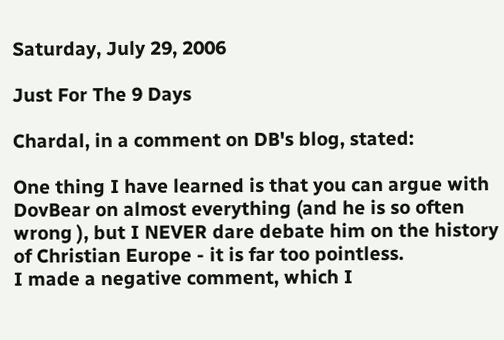Saturday, July 29, 2006

Just For The 9 Days

Chardal, in a comment on DB's blog, stated:

One thing I have learned is that you can argue with DovBear on almost everything (and he is so often wrong ), but I NEVER dare debate him on the history of Christian Europe - it is far too pointless.
I made a negative comment, which I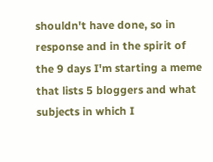shouldn't have done, so in response and in the spirit of the 9 days I'm starting a meme that lists 5 bloggers and what subjects in which I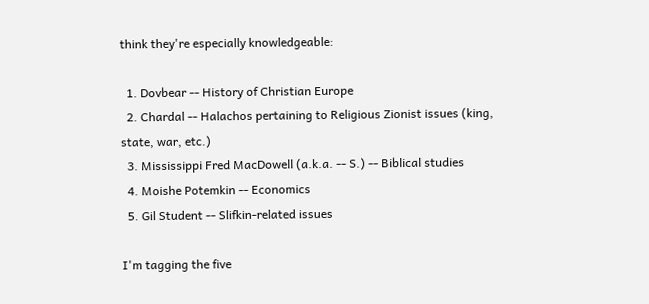think they're especially knowledgeable:

  1. Dovbear -- History of Christian Europe
  2. Chardal -- Halachos pertaining to Religious Zionist issues (king, state, war, etc.)
  3. Mississippi Fred MacDowell (a.k.a. -- S.) -- Biblical studies
  4. Moishe Potemkin -- Economics
  5. Gil Student -- Slifkin-related issues

I'm tagging the five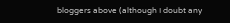bloggers above (although I doubt any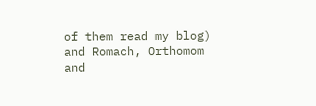of them read my blog) and Romach, Orthomom and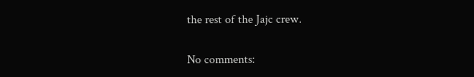the rest of the Jajc crew.

No comments: